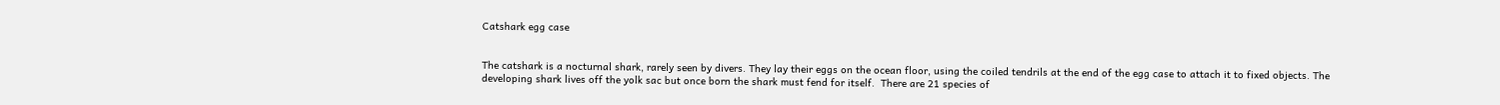Catshark egg case


The catshark is a nocturnal shark, rarely seen by divers. They lay their eggs on the ocean floor, using the coiled tendrils at the end of the egg case to attach it to fixed objects. The developing shark lives off the yolk sac but once born the shark must fend for itself.  There are 21 species of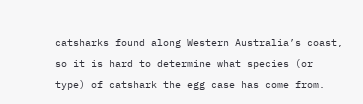catsharks found along Western Australia’s coast, so it is hard to determine what species (or type) of catshark the egg case has come from.